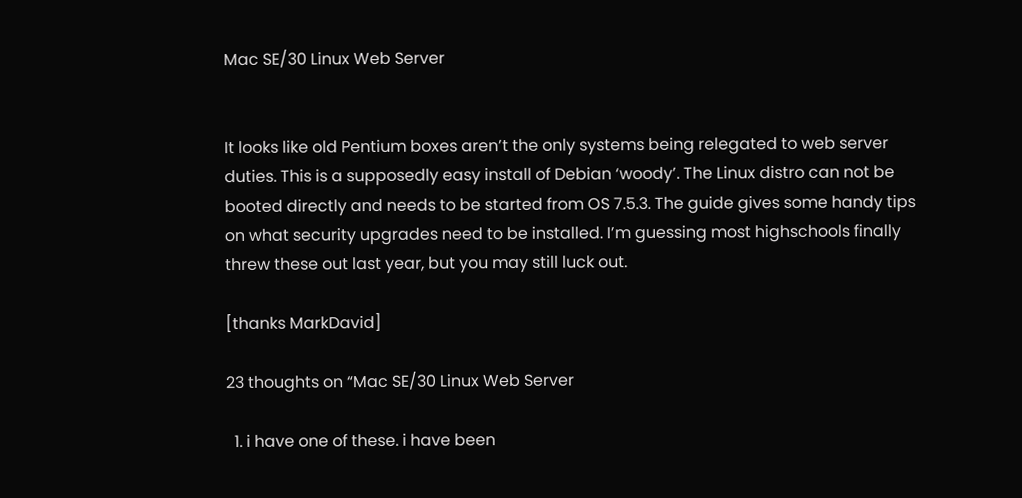Mac SE/30 Linux Web Server


It looks like old Pentium boxes aren’t the only systems being relegated to web server duties. This is a supposedly easy install of Debian ‘woody’. The Linux distro can not be booted directly and needs to be started from OS 7.5.3. The guide gives some handy tips on what security upgrades need to be installed. I’m guessing most highschools finally threw these out last year, but you may still luck out.

[thanks MarkDavid]

23 thoughts on “Mac SE/30 Linux Web Server

  1. i have one of these. i have been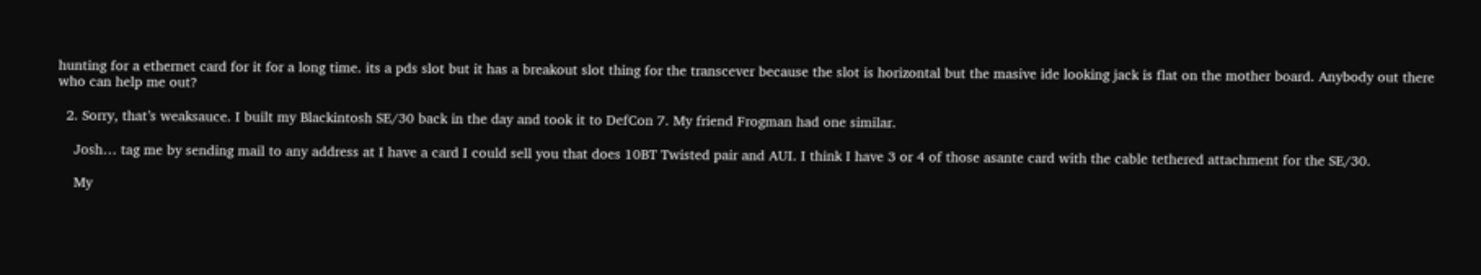hunting for a ethernet card for it for a long time. its a pds slot but it has a breakout slot thing for the transcever because the slot is horizontal but the masive ide looking jack is flat on the mother board. Anybody out there who can help me out?

  2. Sorry, that’s weaksauce. I built my Blackintosh SE/30 back in the day and took it to DefCon 7. My friend Frogman had one similar.

    Josh… tag me by sending mail to any address at I have a card I could sell you that does 10BT Twisted pair and AUI. I think I have 3 or 4 of those asante card with the cable tethered attachment for the SE/30.

    My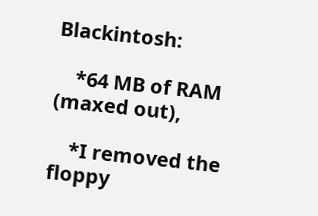Blackintosh:

    *64 MB of RAM (maxed out),

    *I removed the floppy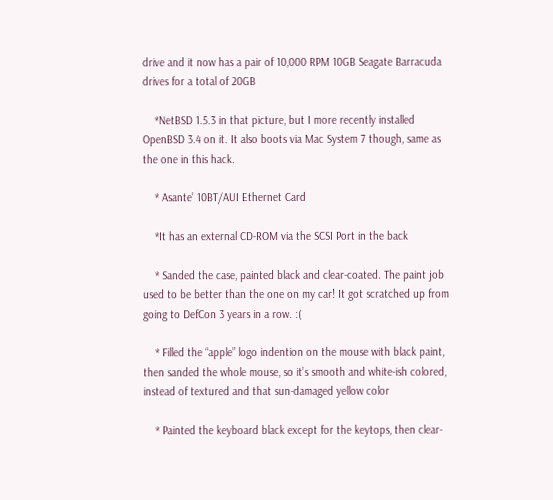drive and it now has a pair of 10,000 RPM 10GB Seagate Barracuda drives for a total of 20GB

    *NetBSD 1.5.3 in that picture, but I more recently installed OpenBSD 3.4 on it. It also boots via Mac System 7 though, same as the one in this hack.

    * Asante’ 10BT/AUI Ethernet Card

    *It has an external CD-ROM via the SCSI Port in the back

    * Sanded the case, painted black and clear-coated. The paint job used to be better than the one on my car! It got scratched up from going to DefCon 3 years in a row. :(

    * Filled the “apple” logo indention on the mouse with black paint, then sanded the whole mouse, so it’s smooth and white-ish colored, instead of textured and that sun-damaged yellow color

    * Painted the keyboard black except for the keytops, then clear-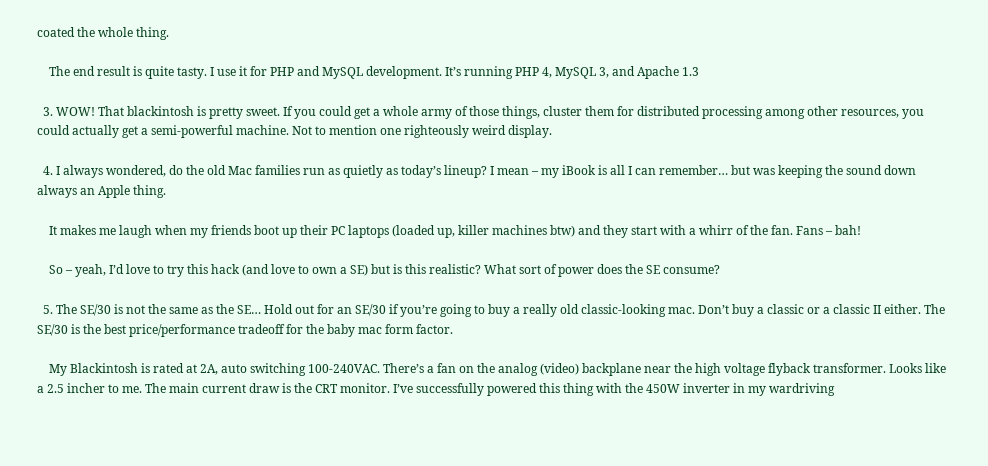coated the whole thing.

    The end result is quite tasty. I use it for PHP and MySQL development. It’s running PHP 4, MySQL 3, and Apache 1.3

  3. WOW! That blackintosh is pretty sweet. If you could get a whole army of those things, cluster them for distributed processing among other resources, you could actually get a semi-powerful machine. Not to mention one righteously weird display.

  4. I always wondered, do the old Mac families run as quietly as today’s lineup? I mean – my iBook is all I can remember… but was keeping the sound down always an Apple thing.

    It makes me laugh when my friends boot up their PC laptops (loaded up, killer machines btw) and they start with a whirr of the fan. Fans – bah!

    So – yeah, I’d love to try this hack (and love to own a SE) but is this realistic? What sort of power does the SE consume?

  5. The SE/30 is not the same as the SE… Hold out for an SE/30 if you’re going to buy a really old classic-looking mac. Don’t buy a classic or a classic II either. The SE/30 is the best price/performance tradeoff for the baby mac form factor.

    My Blackintosh is rated at 2A, auto switching 100-240VAC. There’s a fan on the analog (video) backplane near the high voltage flyback transformer. Looks like a 2.5 incher to me. The main current draw is the CRT monitor. I’ve successfully powered this thing with the 450W inverter in my wardriving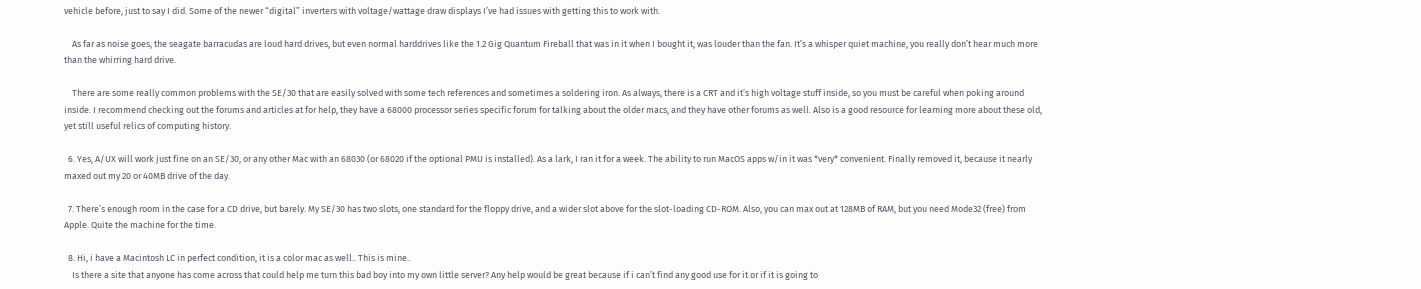vehicle before, just to say I did. Some of the newer “digital” inverters with voltage/wattage draw displays I’ve had issues with getting this to work with.

    As far as noise goes, the seagate barracudas are loud hard drives, but even normal harddrives like the 1.2 Gig Quantum Fireball that was in it when I bought it, was louder than the fan. It’s a whisper quiet machine, you really don’t hear much more than the whirring hard drive.

    There are some really common problems with the SE/30 that are easily solved with some tech references and sometimes a soldering iron. As always, there is a CRT and it’s high voltage stuff inside, so you must be careful when poking around inside. I recommend checking out the forums and articles at for help, they have a 68000 processor series specific forum for talking about the older macs, and they have other forums as well. Also is a good resource for learning more about these old, yet still useful relics of computing history.

  6. Yes, A/UX will work just fine on an SE/30, or any other Mac with an 68030 (or 68020 if the optional PMU is installed). As a lark, I ran it for a week. The ability to run MacOS apps w/in it was *very* convenient. Finally removed it, because it nearly maxed out my 20 or 40MB drive of the day.

  7. There’s enough room in the case for a CD drive, but barely. My SE/30 has two slots, one standard for the floppy drive, and a wider slot above for the slot-loading CD-ROM. Also, you can max out at 128MB of RAM, but you need Mode32 (free) from Apple. Quite the machine for the time.

  8. Hi, i have a Macintosh LC in perfect condition, it is a color mac as well.. This is mine..
    Is there a site that anyone has come across that could help me turn this bad boy into my own little server? Any help would be great because if i can’t find any good use for it or if it is going to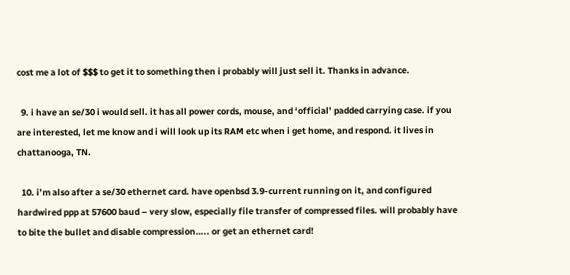cost me a lot of $$$ to get it to something then i probably will just sell it. Thanks in advance.

  9. i have an se/30 i would sell. it has all power cords, mouse, and ‘official’ padded carrying case. if you are interested, let me know and i will look up its RAM etc when i get home, and respond. it lives in chattanooga, TN.

  10. i’m also after a se/30 ethernet card. have openbsd 3.9-current running on it, and configured hardwired ppp at 57600 baud – very slow, especially file transfer of compressed files. will probably have to bite the bullet and disable compression….. or get an ethernet card!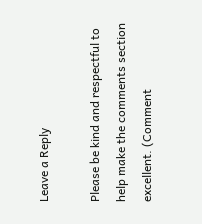Leave a Reply

Please be kind and respectful to help make the comments section excellent. (Comment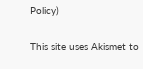Policy)

This site uses Akismet to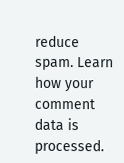reduce spam. Learn how your comment data is processed.